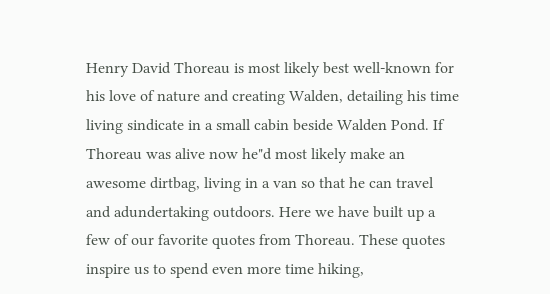Henry David Thoreau is most likely best well-known for his love of nature and creating Walden, detailing his time living sindicate in a small cabin beside Walden Pond. If Thoreau was alive now he"d most likely make an awesome dirtbag, living in a van so that he can travel and adundertaking outdoors. Here we have built up a few of our favorite quotes from Thoreau. These quotes inspire us to spend even more time hiking,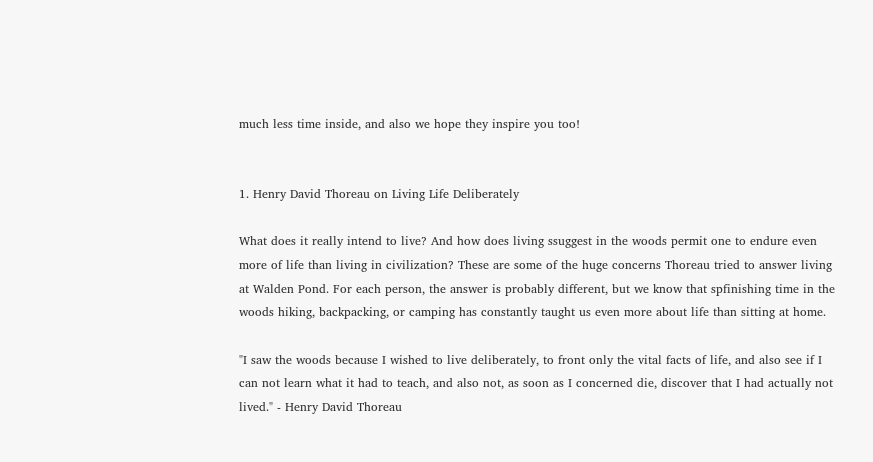much less time inside, and also we hope they inspire you too!


1. Henry David Thoreau on Living Life Deliberately

What does it really intend to live? And how does living ssuggest in the woods permit one to endure even more of life than living in civilization? These are some of the huge concerns Thoreau tried to answer living at Walden Pond. For each person, the answer is probably different, but we know that spfinishing time in the woods hiking, backpacking, or camping has constantly taught us even more about life than sitting at home.

"I saw the woods because I wished to live deliberately, to front only the vital facts of life, and also see if I can not learn what it had to teach, and also not, as soon as I concerned die, discover that I had actually not lived." - Henry David Thoreau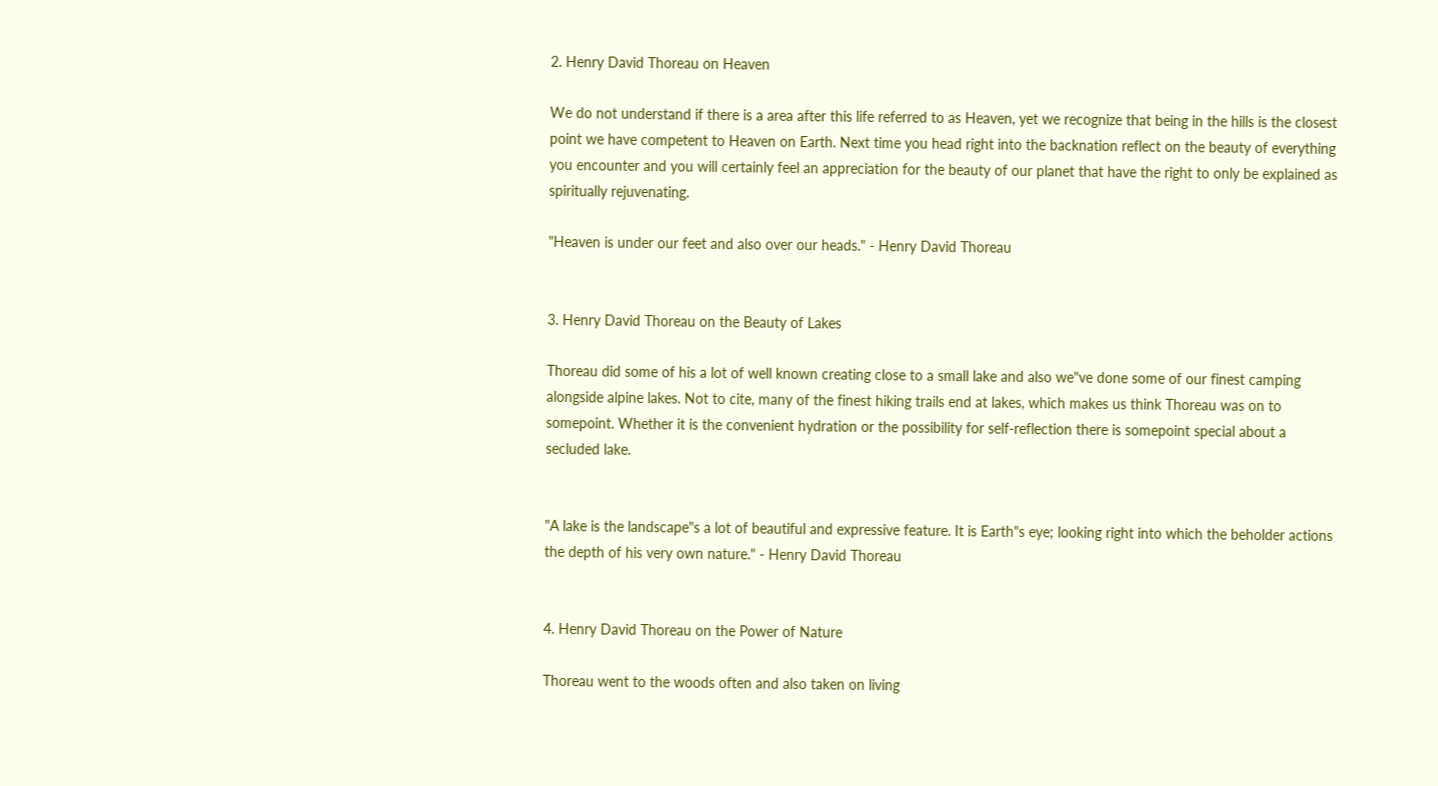2. Henry David Thoreau on Heaven

We do not understand if there is a area after this life referred to as Heaven, yet we recognize that being in the hills is the closest point we have competent to Heaven on Earth. Next time you head right into the backnation reflect on the beauty of everything you encounter and you will certainly feel an appreciation for the beauty of our planet that have the right to only be explained as spiritually rejuvenating.

"Heaven is under our feet and also over our heads." - Henry David Thoreau


3. Henry David Thoreau on the Beauty of Lakes

Thoreau did some of his a lot of well known creating close to a small lake and also we"ve done some of our finest camping alongside alpine lakes. Not to cite, many of the finest hiking trails end at lakes, which makes us think Thoreau was on to somepoint. Whether it is the convenient hydration or the possibility for self-reflection there is somepoint special about a secluded lake.


"A lake is the landscape"s a lot of beautiful and expressive feature. It is Earth"s eye; looking right into which the beholder actions the depth of his very own nature." - Henry David Thoreau


4. Henry David Thoreau on the Power of Nature

Thoreau went to the woods often and also taken on living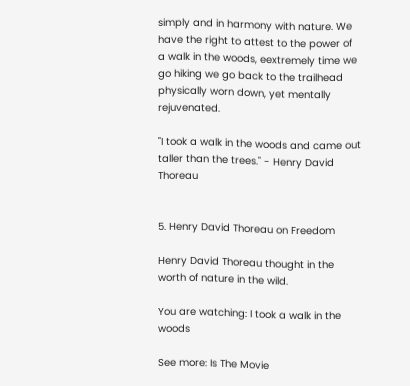simply and in harmony with nature. We have the right to attest to the power of a walk in the woods, eextremely time we go hiking we go back to the trailhead physically worn down, yet mentally rejuvenated.

"I took a walk in the woods and came out taller than the trees." - Henry David Thoreau


5. Henry David Thoreau on Freedom

Henry David Thoreau thought in the worth of nature in the wild.

You are watching: I took a walk in the woods

See more: Is The Movie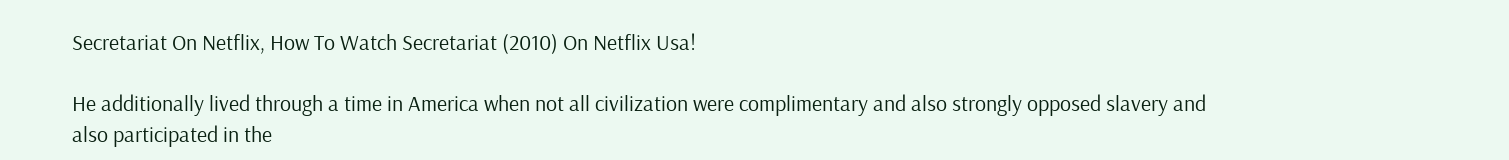Secretariat On Netflix, How To Watch Secretariat (2010) On Netflix Usa!

He additionally lived through a time in America when not all civilization were complimentary and also strongly opposed slavery and also participated in the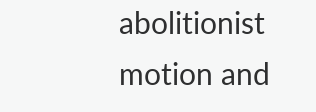abolitionist motion and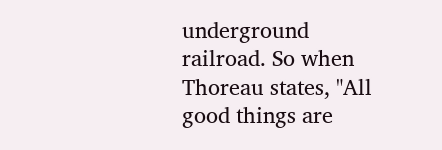underground railroad. So when Thoreau states, "All good things are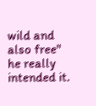wild and also free" he really intended it.